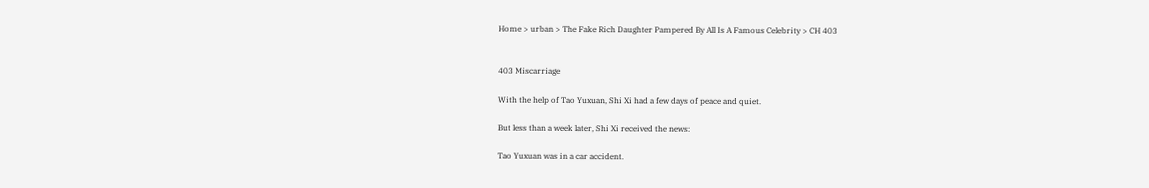Home > urban > The Fake Rich Daughter Pampered By All Is A Famous Celebrity > CH 403


403 Miscarriage

With the help of Tao Yuxuan, Shi Xi had a few days of peace and quiet.

But less than a week later, Shi Xi received the news:

Tao Yuxuan was in a car accident.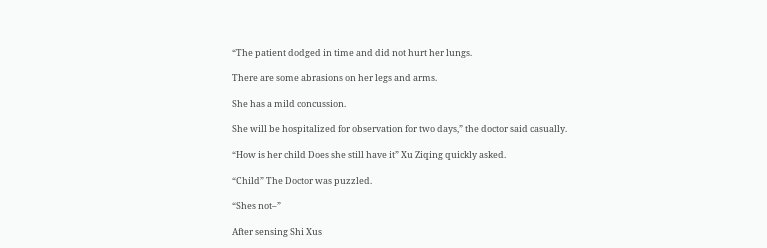“The patient dodged in time and did not hurt her lungs.

There are some abrasions on her legs and arms.

She has a mild concussion.

She will be hospitalized for observation for two days,” the doctor said casually.

“How is her child Does she still have it” Xu Ziqing quickly asked.

“Child” The Doctor was puzzled.

“Shes not–”

After sensing Shi Xus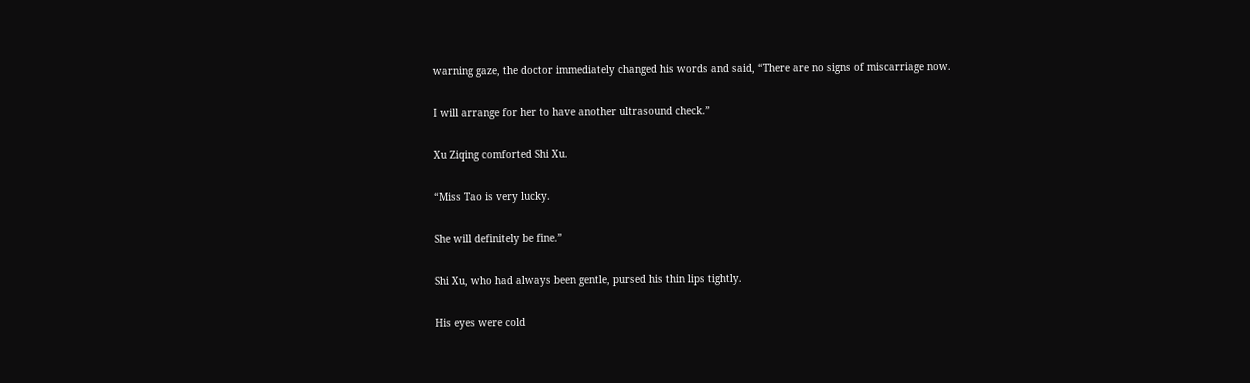warning gaze, the doctor immediately changed his words and said, “There are no signs of miscarriage now.

I will arrange for her to have another ultrasound check.”

Xu Ziqing comforted Shi Xu.

“Miss Tao is very lucky.

She will definitely be fine.”

Shi Xu, who had always been gentle, pursed his thin lips tightly.

His eyes were cold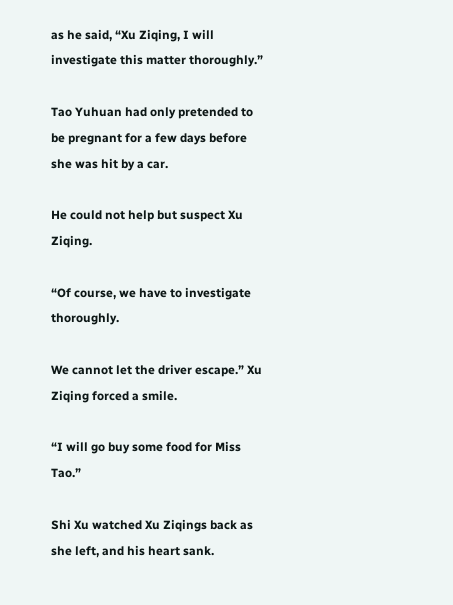as he said, “Xu Ziqing, I will investigate this matter thoroughly.”

Tao Yuhuan had only pretended to be pregnant for a few days before she was hit by a car.

He could not help but suspect Xu Ziqing.

“Of course, we have to investigate thoroughly.

We cannot let the driver escape.” Xu Ziqing forced a smile.

“I will go buy some food for Miss Tao.”

Shi Xu watched Xu Ziqings back as she left, and his heart sank.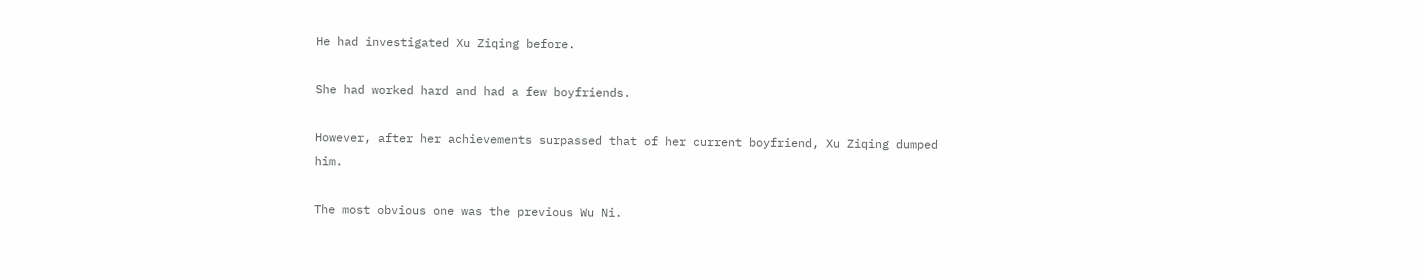He had investigated Xu Ziqing before.

She had worked hard and had a few boyfriends.

However, after her achievements surpassed that of her current boyfriend, Xu Ziqing dumped him.

The most obvious one was the previous Wu Ni.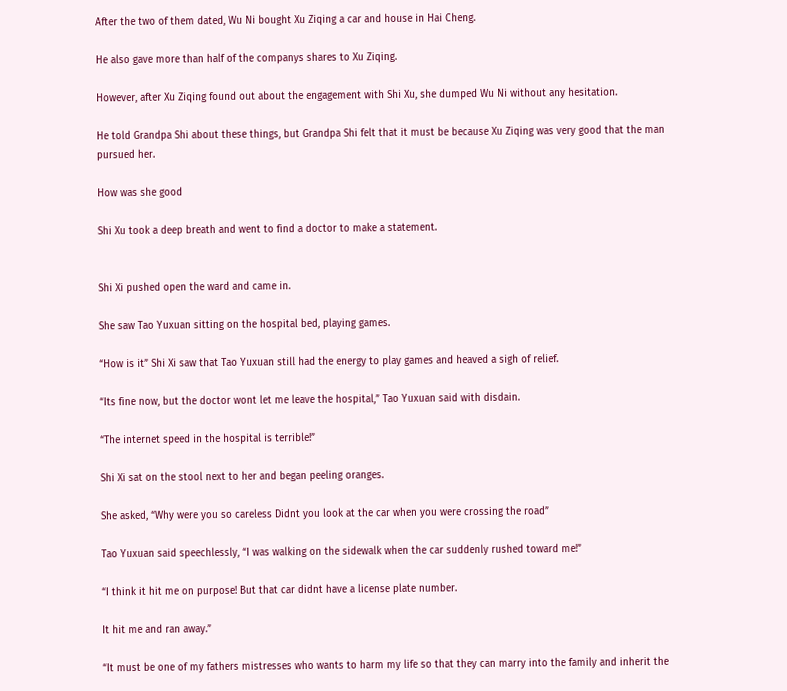After the two of them dated, Wu Ni bought Xu Ziqing a car and house in Hai Cheng.

He also gave more than half of the companys shares to Xu Ziqing.

However, after Xu Ziqing found out about the engagement with Shi Xu, she dumped Wu Ni without any hesitation.

He told Grandpa Shi about these things, but Grandpa Shi felt that it must be because Xu Ziqing was very good that the man pursued her.

How was she good

Shi Xu took a deep breath and went to find a doctor to make a statement.


Shi Xi pushed open the ward and came in.

She saw Tao Yuxuan sitting on the hospital bed, playing games.

“How is it” Shi Xi saw that Tao Yuxuan still had the energy to play games and heaved a sigh of relief.

“Its fine now, but the doctor wont let me leave the hospital,” Tao Yuxuan said with disdain.

“The internet speed in the hospital is terrible!”

Shi Xi sat on the stool next to her and began peeling oranges.

She asked, “Why were you so careless Didnt you look at the car when you were crossing the road”

Tao Yuxuan said speechlessly, “I was walking on the sidewalk when the car suddenly rushed toward me!”

“I think it hit me on purpose! But that car didnt have a license plate number.

It hit me and ran away.”

“It must be one of my fathers mistresses who wants to harm my life so that they can marry into the family and inherit the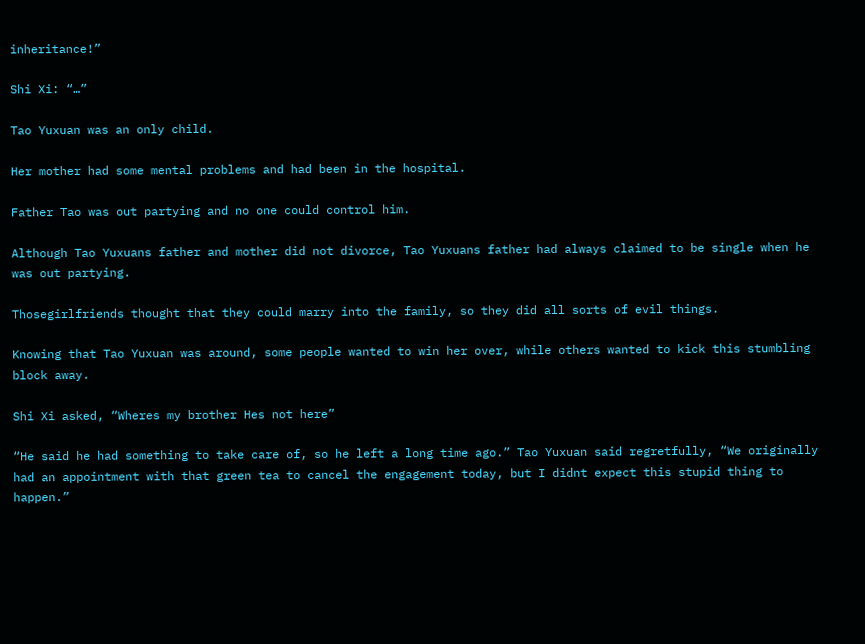inheritance!”

Shi Xi: “…”

Tao Yuxuan was an only child.

Her mother had some mental problems and had been in the hospital.

Father Tao was out partying and no one could control him.

Although Tao Yuxuans father and mother did not divorce, Tao Yuxuans father had always claimed to be single when he was out partying.

Thosegirlfriends thought that they could marry into the family, so they did all sorts of evil things.

Knowing that Tao Yuxuan was around, some people wanted to win her over, while others wanted to kick this stumbling block away.

Shi Xi asked, “Wheres my brother Hes not here”

“He said he had something to take care of, so he left a long time ago.” Tao Yuxuan said regretfully, “We originally had an appointment with that green tea to cancel the engagement today, but I didnt expect this stupid thing to happen.”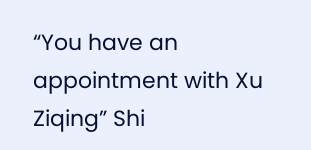“You have an appointment with Xu Ziqing” Shi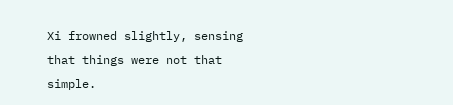Xi frowned slightly, sensing that things were not that simple.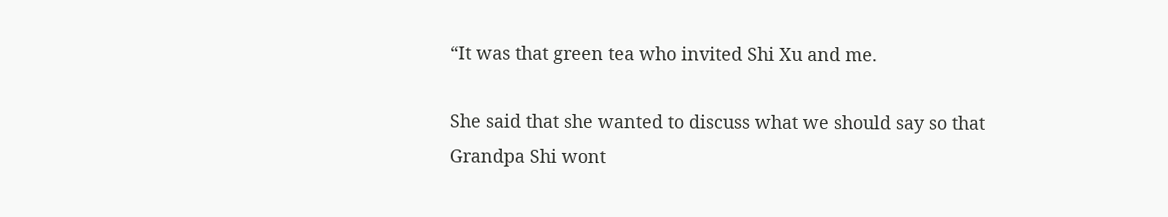“It was that green tea who invited Shi Xu and me.

She said that she wanted to discuss what we should say so that Grandpa Shi wont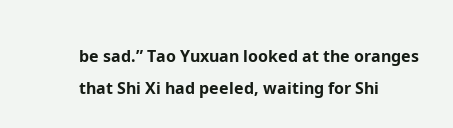be sad.” Tao Yuxuan looked at the oranges that Shi Xi had peeled, waiting for Shi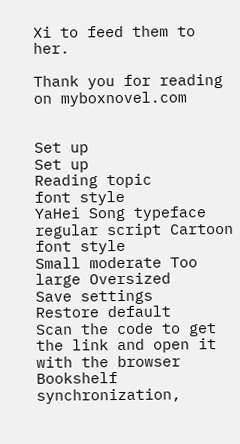Xi to feed them to her.

Thank you for reading on myboxnovel.com


Set up
Set up
Reading topic
font style
YaHei Song typeface regular script Cartoon
font style
Small moderate Too large Oversized
Save settings
Restore default
Scan the code to get the link and open it with the browser
Bookshelf synchronization,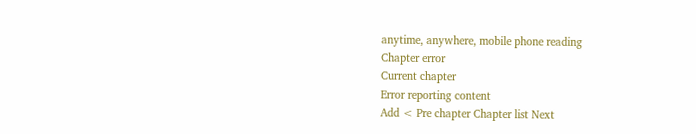anytime, anywhere, mobile phone reading
Chapter error
Current chapter
Error reporting content
Add < Pre chapter Chapter list Next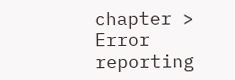chapter > Error reporting